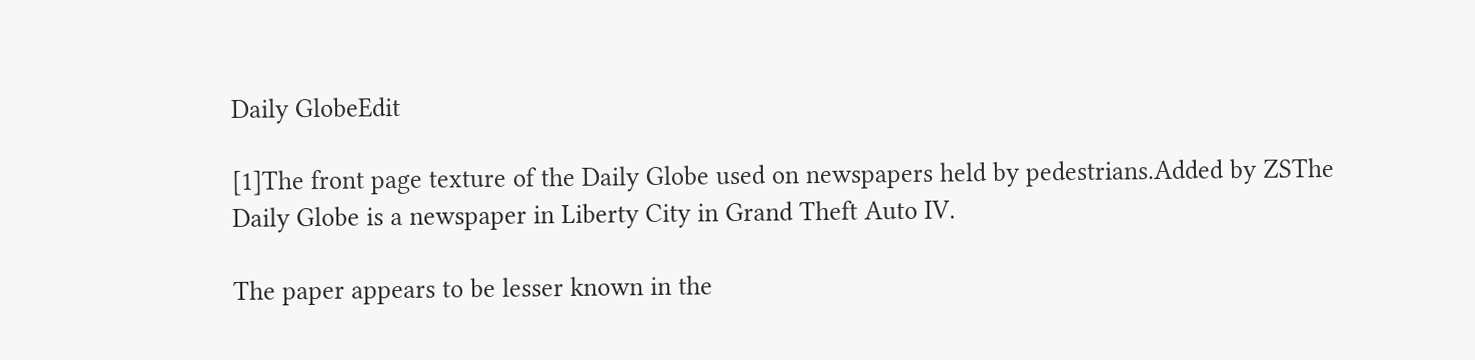Daily GlobeEdit

[1]The front page texture of the Daily Globe used on newspapers held by pedestrians.Added by ZSThe Daily Globe is a newspaper in Liberty City in Grand Theft Auto IV.

The paper appears to be lesser known in the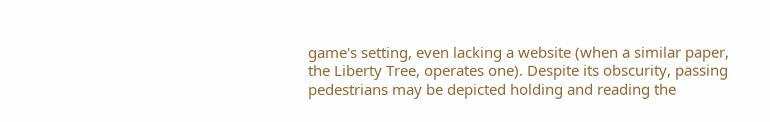game's setting, even lacking a website (when a similar paper, the Liberty Tree, operates one). Despite its obscurity, passing pedestrians may be depicted holding and reading the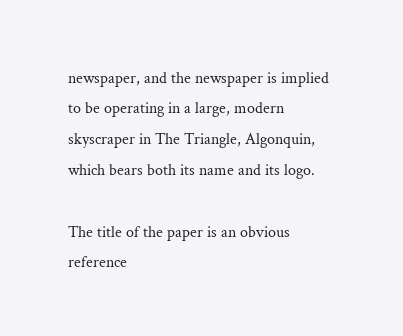newspaper, and the newspaper is implied to be operating in a large, modern skyscraper in The Triangle, Algonquin, which bears both its name and its logo.

The title of the paper is an obvious reference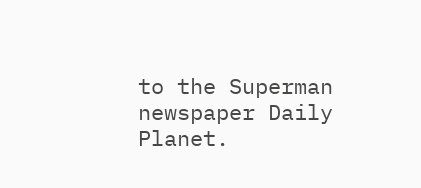to the Superman newspaper Daily Planet.